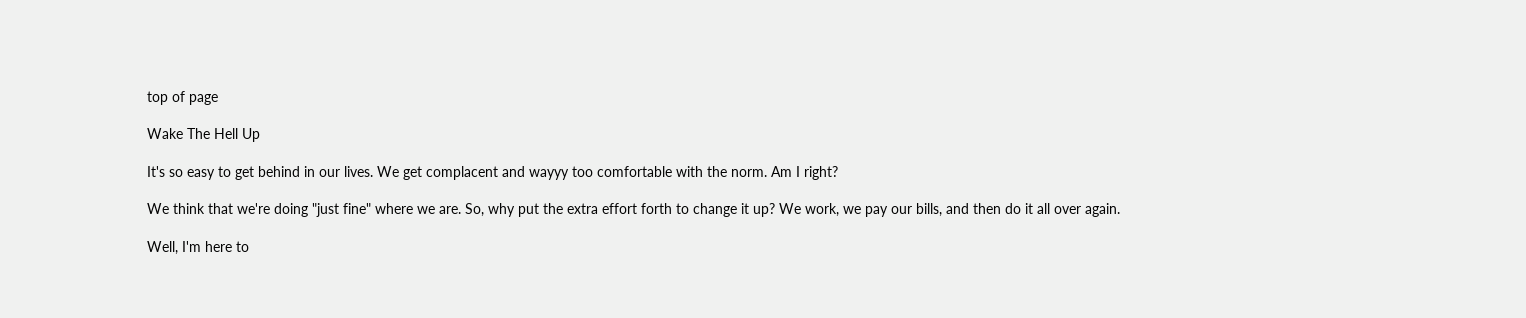top of page

Wake The Hell Up

It's so easy to get behind in our lives. We get complacent and wayyy too comfortable with the norm. Am I right?

We think that we're doing "just fine" where we are. So, why put the extra effort forth to change it up? We work, we pay our bills, and then do it all over again.

Well, I'm here to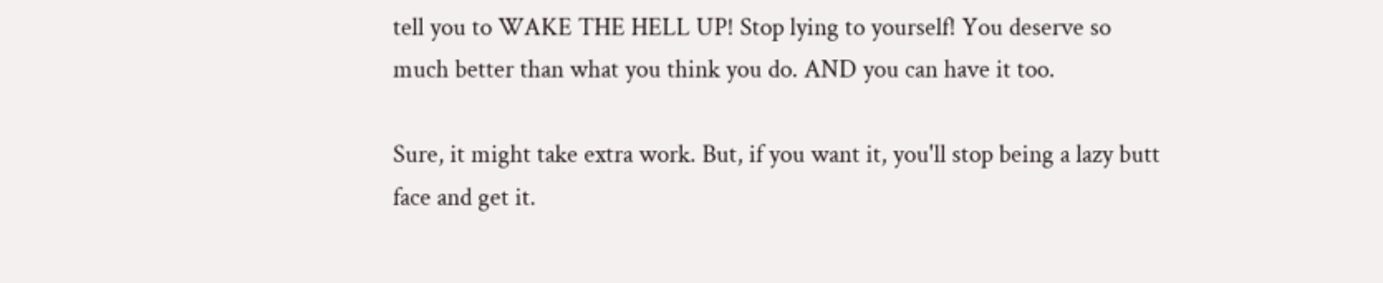tell you to WAKE THE HELL UP! Stop lying to yourself! You deserve so much better than what you think you do. AND you can have it too.

Sure, it might take extra work. But, if you want it, you'll stop being a lazy butt face and get it.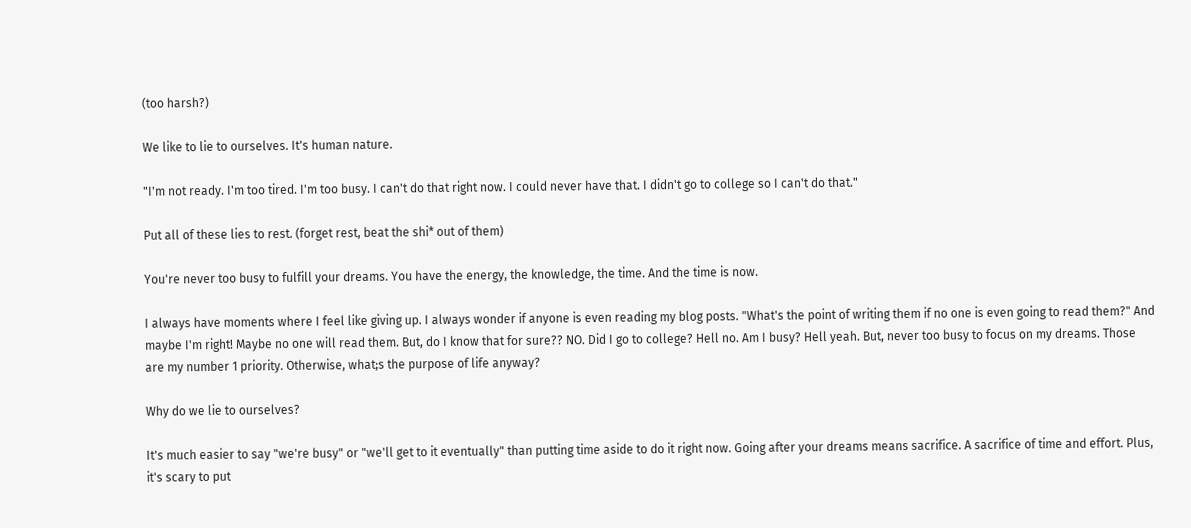(too harsh?)

We like to lie to ourselves. It's human nature.

"I'm not ready. I'm too tired. I'm too busy. I can't do that right now. I could never have that. I didn't go to college so I can't do that."

Put all of these lies to rest. (forget rest, beat the shi* out of them)

You're never too busy to fulfill your dreams. You have the energy, the knowledge, the time. And the time is now.

I always have moments where I feel like giving up. I always wonder if anyone is even reading my blog posts. "What's the point of writing them if no one is even going to read them?" And maybe I'm right! Maybe no one will read them. But, do I know that for sure?? NO. Did I go to college? Hell no. Am I busy? Hell yeah. But, never too busy to focus on my dreams. Those are my number 1 priority. Otherwise, what;s the purpose of life anyway?

Why do we lie to ourselves?

It's much easier to say "we're busy" or "we'll get to it eventually" than putting time aside to do it right now. Going after your dreams means sacrifice. A sacrifice of time and effort. Plus, it's scary to put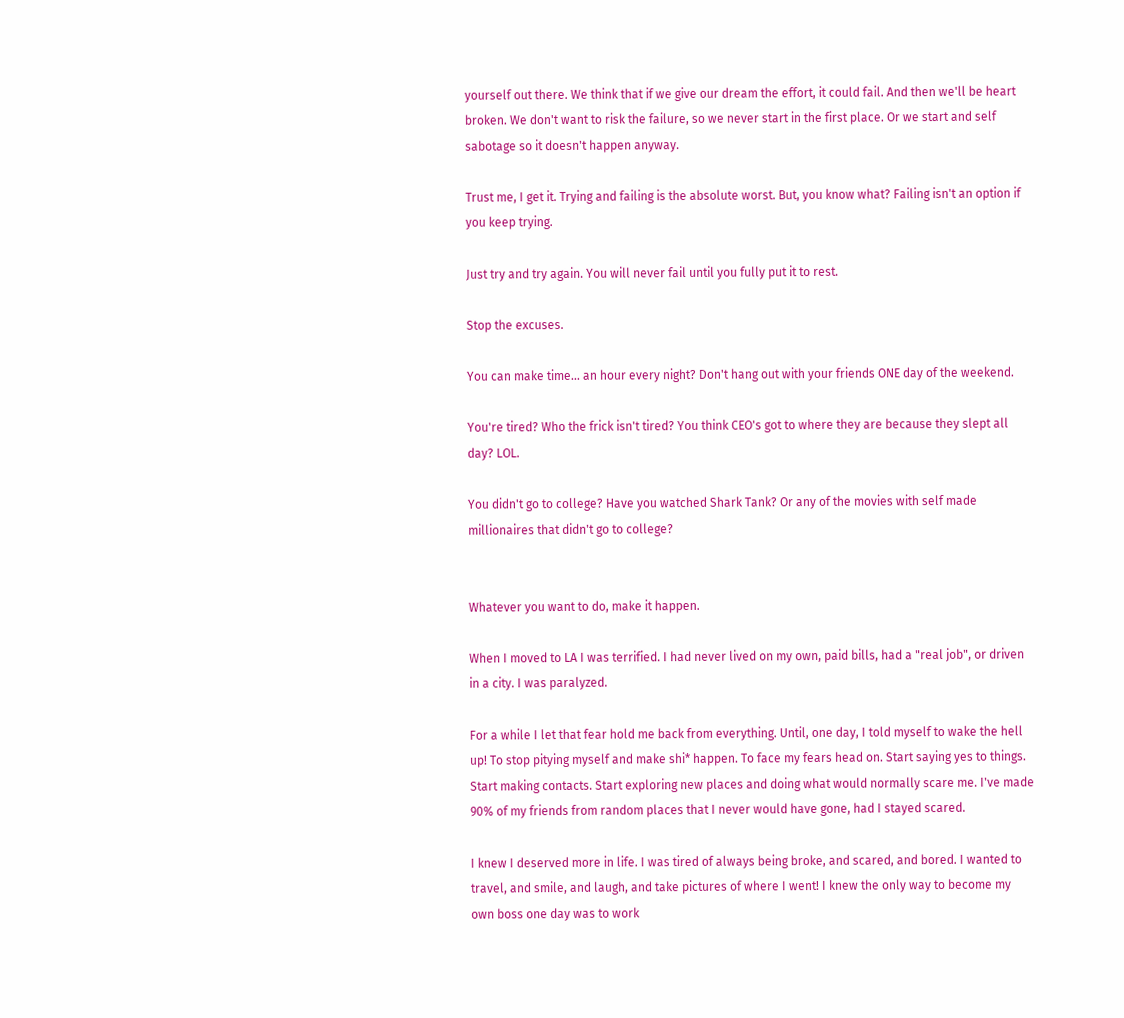yourself out there. We think that if we give our dream the effort, it could fail. And then we'll be heart broken. We don't want to risk the failure, so we never start in the first place. Or we start and self sabotage so it doesn't happen anyway.

Trust me, I get it. Trying and failing is the absolute worst. But, you know what? Failing isn't an option if you keep trying.

Just try and try again. You will never fail until you fully put it to rest.

Stop the excuses.

You can make time... an hour every night? Don't hang out with your friends ONE day of the weekend.

You're tired? Who the frick isn't tired? You think CEO's got to where they are because they slept all day? LOL.

You didn't go to college? Have you watched Shark Tank? Or any of the movies with self made millionaires that didn't go to college?


Whatever you want to do, make it happen.

When I moved to LA I was terrified. I had never lived on my own, paid bills, had a "real job", or driven in a city. I was paralyzed.

For a while I let that fear hold me back from everything. Until, one day, I told myself to wake the hell up! To stop pitying myself and make shi* happen. To face my fears head on. Start saying yes to things. Start making contacts. Start exploring new places and doing what would normally scare me. I've made 90% of my friends from random places that I never would have gone, had I stayed scared.

I knew I deserved more in life. I was tired of always being broke, and scared, and bored. I wanted to travel, and smile, and laugh, and take pictures of where I went! I knew the only way to become my own boss one day was to work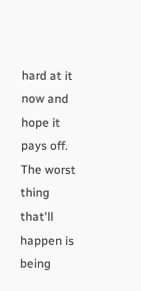hard at it now and hope it pays off. The worst thing that'll happen is being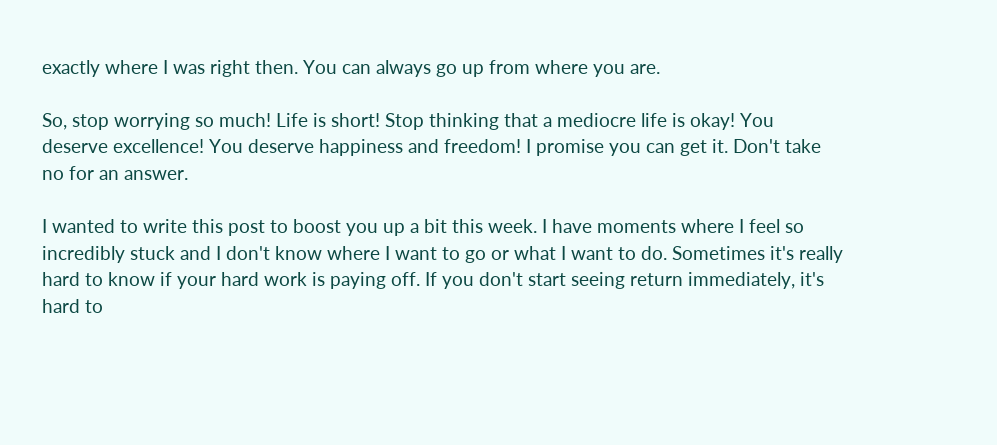exactly where I was right then. You can always go up from where you are.

So, stop worrying so much! Life is short! Stop thinking that a mediocre life is okay! You deserve excellence! You deserve happiness and freedom! I promise you can get it. Don't take no for an answer.

I wanted to write this post to boost you up a bit this week. I have moments where I feel so incredibly stuck and I don't know where I want to go or what I want to do. Sometimes it's really hard to know if your hard work is paying off. If you don't start seeing return immediately, it's hard to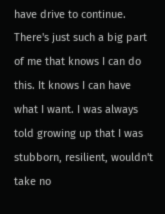have drive to continue. There's just such a big part of me that knows I can do this. It knows I can have what I want. I was always told growing up that I was stubborn, resilient, wouldn't take no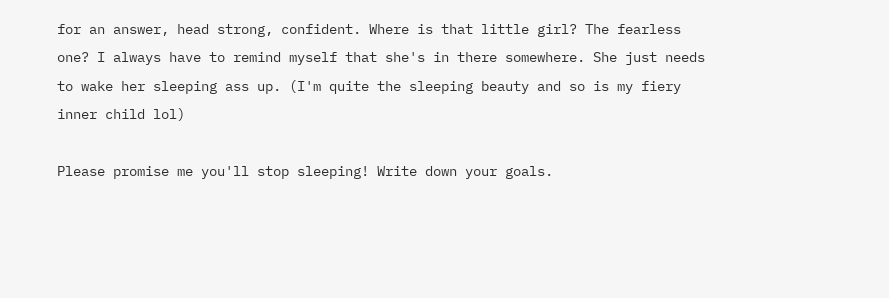for an answer, head strong, confident. Where is that little girl? The fearless one? I always have to remind myself that she's in there somewhere. She just needs to wake her sleeping ass up. (I'm quite the sleeping beauty and so is my fiery inner child lol)

Please promise me you'll stop sleeping! Write down your goals.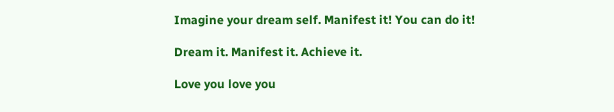Imagine your dream self. Manifest it! You can do it!

Dream it. Manifest it. Achieve it.

Love you love you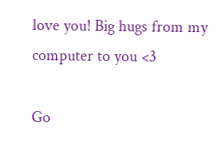love you! Big hugs from my computer to you <3

Go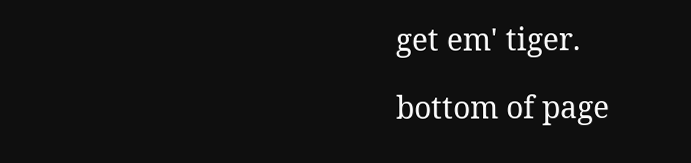get em' tiger.

bottom of page